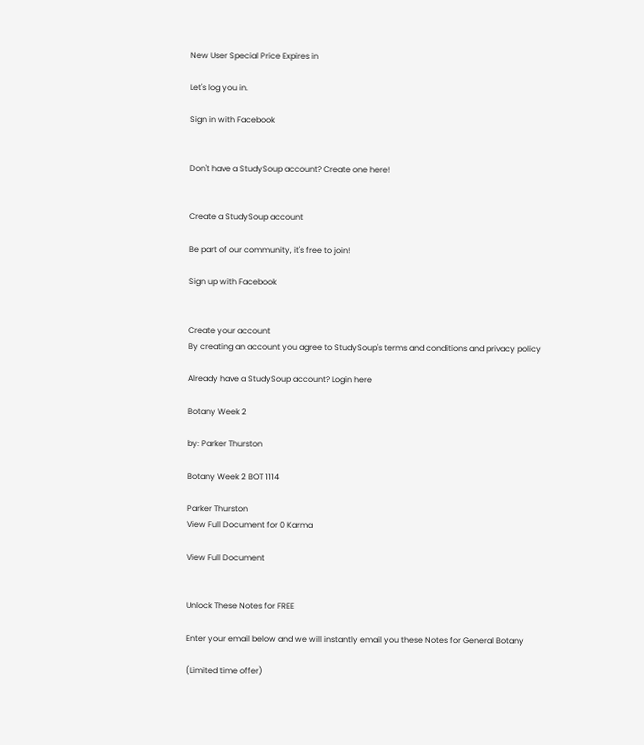New User Special Price Expires in

Let's log you in.

Sign in with Facebook


Don't have a StudySoup account? Create one here!


Create a StudySoup account

Be part of our community, it's free to join!

Sign up with Facebook


Create your account
By creating an account you agree to StudySoup's terms and conditions and privacy policy

Already have a StudySoup account? Login here

Botany Week 2

by: Parker Thurston

Botany Week 2 BOT 1114

Parker Thurston
View Full Document for 0 Karma

View Full Document


Unlock These Notes for FREE

Enter your email below and we will instantly email you these Notes for General Botany

(Limited time offer)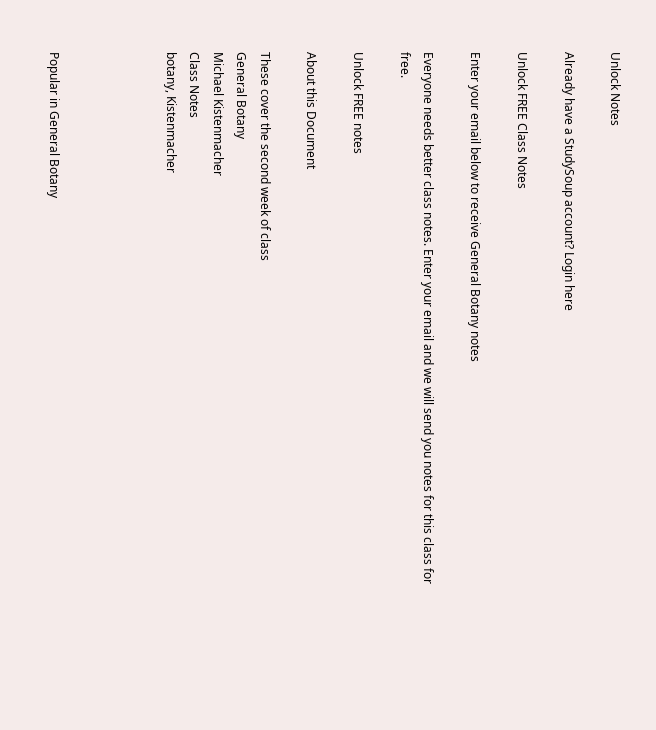Unlock Notes

Already have a StudySoup account? Login here

Unlock FREE Class Notes

Enter your email below to receive General Botany notes

Everyone needs better class notes. Enter your email and we will send you notes for this class for free.

Unlock FREE notes

About this Document

These cover the second week of class
General Botany
Michael Kistenmacher
Class Notes
botany, Kistenmacher




Popular in General Botany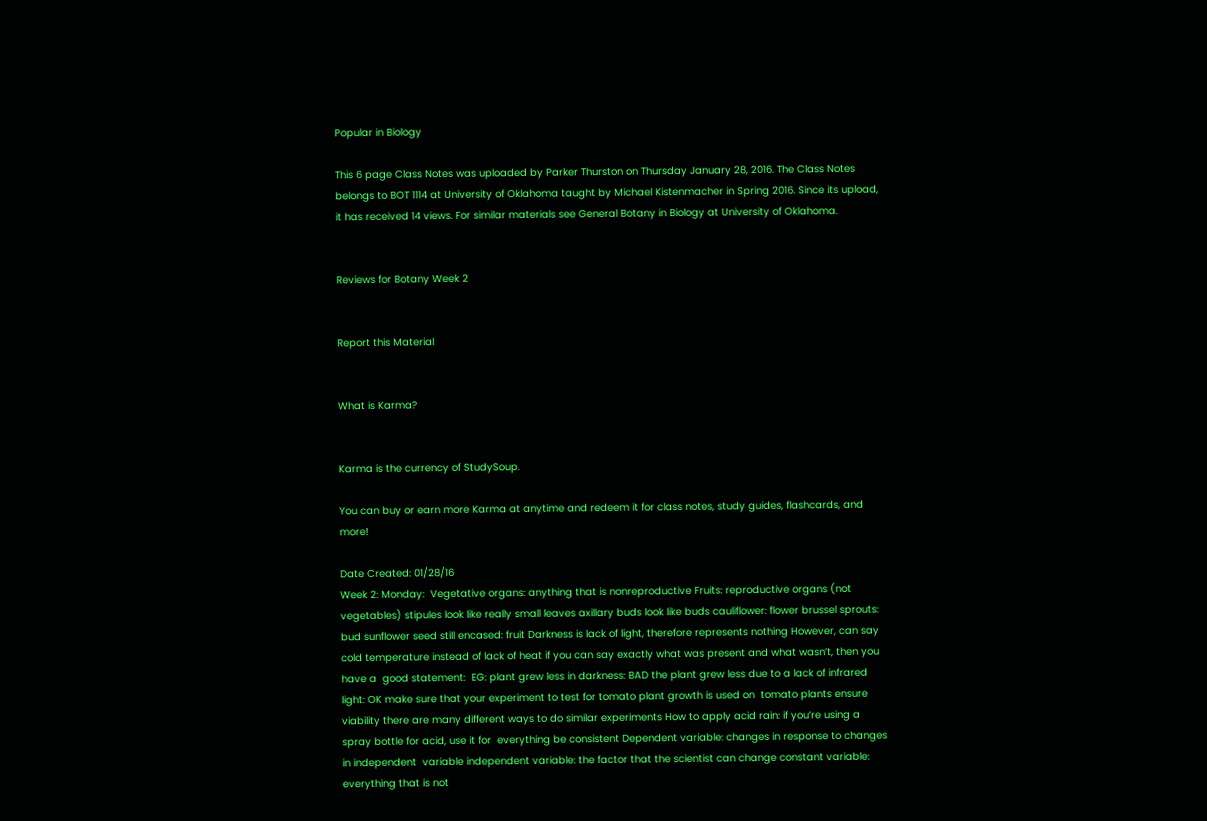Popular in Biology

This 6 page Class Notes was uploaded by Parker Thurston on Thursday January 28, 2016. The Class Notes belongs to BOT 1114 at University of Oklahoma taught by Michael Kistenmacher in Spring 2016. Since its upload, it has received 14 views. For similar materials see General Botany in Biology at University of Oklahoma.


Reviews for Botany Week 2


Report this Material


What is Karma?


Karma is the currency of StudySoup.

You can buy or earn more Karma at anytime and redeem it for class notes, study guides, flashcards, and more!

Date Created: 01/28/16
Week 2: Monday:  Vegetative organs: anything that is nonreproductive Fruits: reproductive organs (not vegetables) stipules look like really small leaves axillary buds look like buds cauliflower: flower brussel sprouts: bud sunflower seed still encased: fruit Darkness is lack of light, therefore represents nothing However, can say cold temperature instead of lack of heat if you can say exactly what was present and what wasn’t, then you have a  good statement:  EG: plant grew less in darkness: BAD the plant grew less due to a lack of infrared light: OK make sure that your experiment to test for tomato plant growth is used on  tomato plants ensure viability there are many different ways to do similar experiments How to apply acid rain: if you’re using a spray bottle for acid, use it for  everything be consistent Dependent variable: changes in response to changes in independent  variable independent variable: the factor that the scientist can change constant variable: everything that is not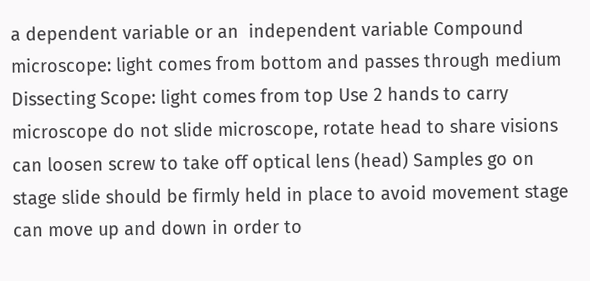a dependent variable or an  independent variable Compound microscope: light comes from bottom and passes through medium Dissecting Scope: light comes from top Use 2 hands to carry microscope do not slide microscope, rotate head to share visions can loosen screw to take off optical lens (head) Samples go on stage slide should be firmly held in place to avoid movement stage can move up and down in order to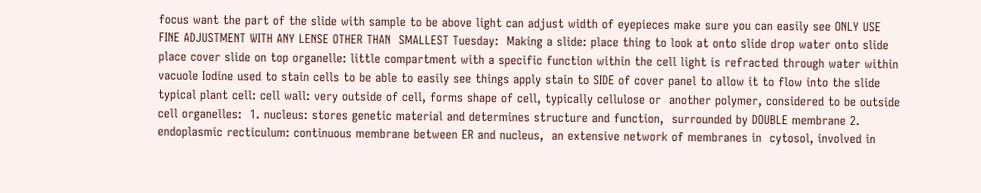focus want the part of the slide with sample to be above light can adjust width of eyepieces make sure you can easily see ONLY USE FINE ADJUSTMENT WITH ANY LENSE OTHER THAN  SMALLEST Tuesday:  Making a slide: place thing to look at onto slide drop water onto slide place cover slide on top organelle: little compartment with a specific function within the cell light is refracted through water within vacuole Iodine used to stain cells to be able to easily see things apply stain to SIDE of cover panel to allow it to flow into the slide typical plant cell: cell wall: very outside of cell, forms shape of cell, typically cellulose or  another polymer, considered to be outside cell organelles:  1. nucleus: stores genetic material and determines structure and function,  surrounded by DOUBLE membrane 2. endoplasmic recticulum: continuous membrane between ER and nucleus,  an extensive network of membranes in  cytosol, involved in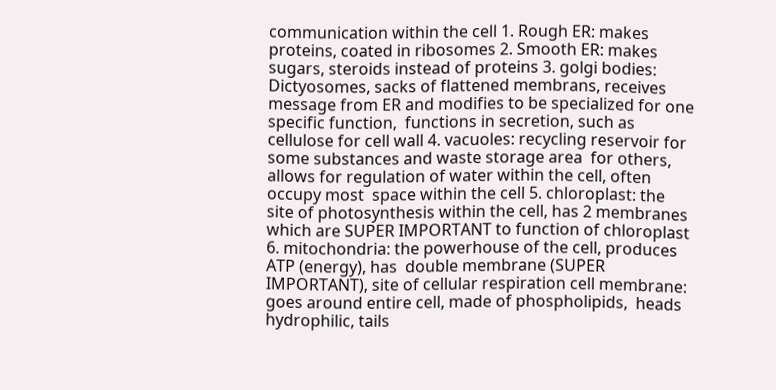communication within the cell 1. Rough ER: makes proteins, coated in ribosomes 2. Smooth ER: makes sugars, steroids instead of proteins 3. golgi bodies: Dictyosomes, sacks of flattened membrans, receives  message from ER and modifies to be specialized for one specific function,  functions in secretion, such as cellulose for cell wall 4. vacuoles: recycling reservoir for some substances and waste storage area  for others, allows for regulation of water within the cell, often occupy most  space within the cell 5. chloroplast: the site of photosynthesis within the cell, has 2 membranes  which are SUPER IMPORTANT to function of chloroplast 6. mitochondria: the powerhouse of the cell, produces ATP (energy), has  double membrane (SUPER IMPORTANT), site of cellular respiration cell membrane: goes around entire cell, made of phospholipids,  heads  hydrophilic, tails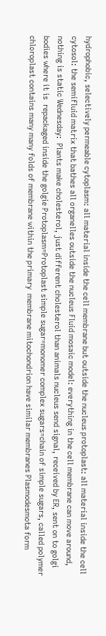hydrophobic, selectively permeable cytoplasm: all material inside the cell membrane but outside the nucleus protoplast: all material inside the cell cytosol: the semifluid matrix that bathes all organelles outside the nucleus Fluid mosaic model: everything in the cell membrane can move around,  nothing is static Wednesday:  Plants make cholesterol, just different cholesterol than animals nucleus send signal, received by ER, sent on to golgi bodies where it is  repackaged inside the golgie Protoplasm=Protoplast simple sugar=monomer complex sugars=chain of simple sugars, called polymer chloroplast contains many many folds of membrane within the primary  membrane mitochondrion have similar membranes Plasmodesmota form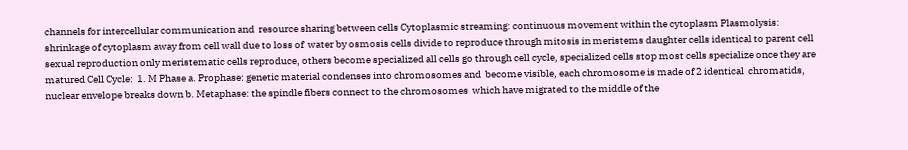channels for intercellular communication and  resource sharing between cells Cytoplasmic streaming: continuous movement within the cytoplasm Plasmolysis: shrinkage of cytoplasm away from cell wall due to loss of  water by osmosis cells divide to reproduce through mitosis in meristems daughter cells identical to parent cell sexual reproduction only meristematic cells reproduce, others become specialized all cells go through cell cycle, specialized cells stop most cells specialize once they are matured Cell Cycle:  1. M Phase a. Prophase: genetic material condenses into chromosomes and  become visible, each chromosome is made of 2 identical  chromatids, nuclear envelope breaks down b. Metaphase: the spindle fibers connect to the chromosomes  which have migrated to the middle of the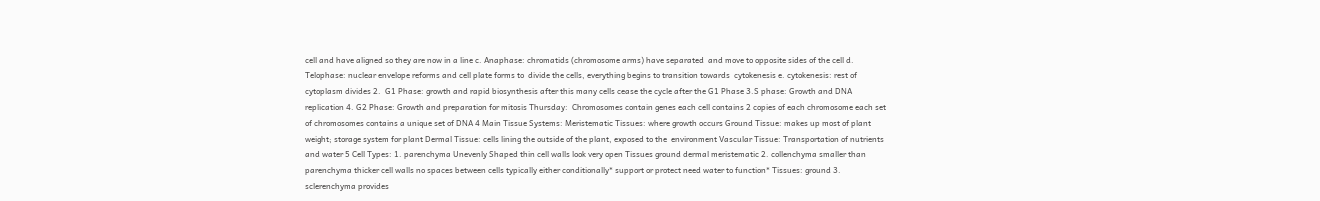cell and have aligned so they are now in a line c. Anaphase: chromatids (chromosome arms) have separated  and move to opposite sides of the cell d. Telophase: nuclear envelope reforms and cell plate forms to  divide the cells, everything begins to transition towards  cytokenesis e. cytokenesis: rest of cytoplasm divides 2.  G1 Phase: growth and rapid biosynthesis after this many cells cease the cycle after the G1 Phase 3.S phase: Growth and DNA replication 4. G2 Phase: Growth and preparation for mitosis Thursday:  Chromosomes contain genes each cell contains 2 copies of each chromosome each set of chromosomes contains a unique set of DNA 4 Main Tissue Systems: Meristematic Tissues: where growth occurs Ground Tissue: makes up most of plant weight; storage system for plant Dermal Tissue: cells lining the outside of the plant, exposed to the  environment Vascular Tissue: Transportation of nutrients and water 5 Cell Types: 1. parenchyma Unevenly Shaped thin cell walls look very open Tissues ground dermal meristematic 2. collenchyma smaller than parenchyma thicker cell walls no spaces between cells typically either conditionally* support or protect need water to function* Tissues: ground 3. sclerenchyma provides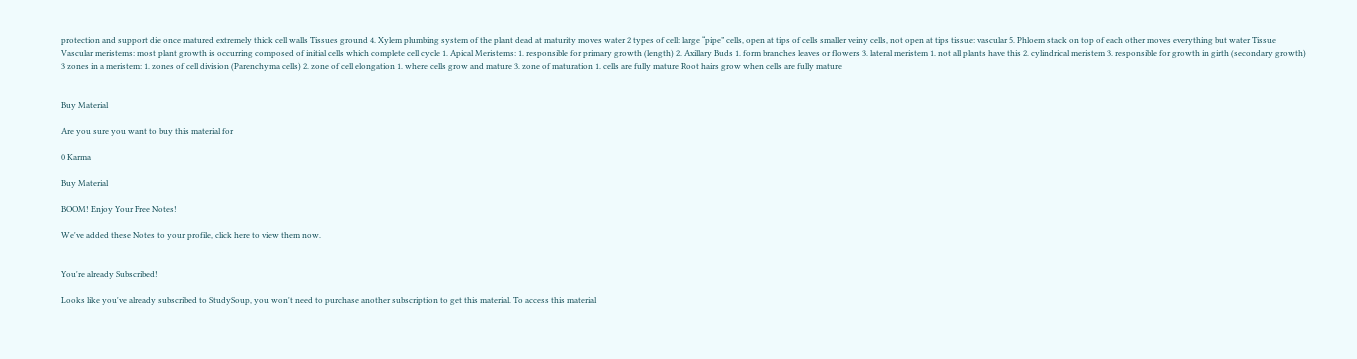protection and support die once matured extremely thick cell walls Tissues ground 4. Xylem plumbing system of the plant dead at maturity moves water 2 types of cell: large “pipe” cells, open at tips of cells smaller veiny cells, not open at tips tissue: vascular 5. Phloem stack on top of each other moves everything but water Tissue Vascular meristems: most plant growth is occurring composed of initial cells which complete cell cycle 1. Apical Meristems: 1. responsible for primary growth (length) 2. Axillary Buds 1. form branches leaves or flowers 3. lateral meristem 1. not all plants have this 2. cylindrical meristem 3. responsible for growth in girth (secondary growth) 3 zones in a meristem: 1. zones of cell division (Parenchyma cells) 2. zone of cell elongation 1. where cells grow and mature 3. zone of maturation 1. cells are fully mature Root hairs grow when cells are fully mature


Buy Material

Are you sure you want to buy this material for

0 Karma

Buy Material

BOOM! Enjoy Your Free Notes!

We've added these Notes to your profile, click here to view them now.


You're already Subscribed!

Looks like you've already subscribed to StudySoup, you won't need to purchase another subscription to get this material. To access this material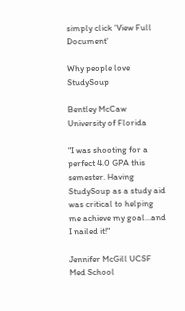simply click 'View Full Document'

Why people love StudySoup

Bentley McCaw University of Florida

"I was shooting for a perfect 4.0 GPA this semester. Having StudySoup as a study aid was critical to helping me achieve my goal...and I nailed it!"

Jennifer McGill UCSF Med School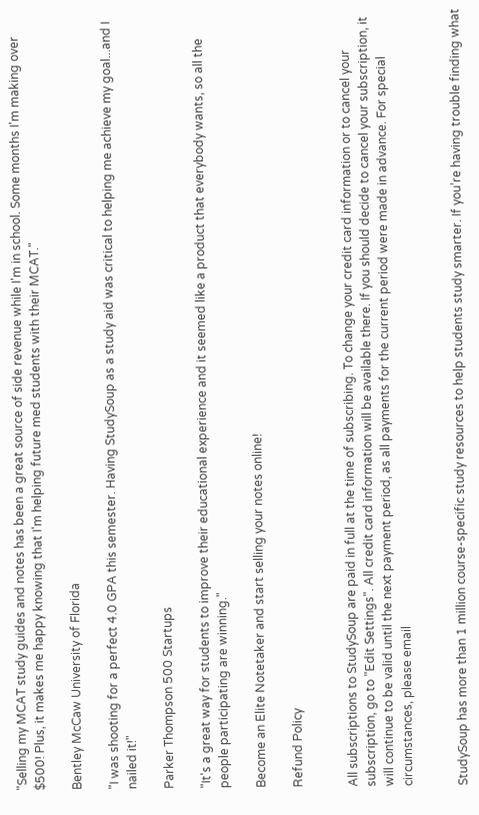"Selling my MCAT study guides and notes has been a great source of side revenue while I'm in school. Some months I'm making over $500! Plus, it makes me happy knowing that I'm helping future med students with their MCAT."

Bentley McCaw University of Florida

"I was shooting for a perfect 4.0 GPA this semester. Having StudySoup as a study aid was critical to helping me achieve my goal...and I nailed it!"

Parker Thompson 500 Startups

"It's a great way for students to improve their educational experience and it seemed like a product that everybody wants, so all the people participating are winning."

Become an Elite Notetaker and start selling your notes online!

Refund Policy


All subscriptions to StudySoup are paid in full at the time of subscribing. To change your credit card information or to cancel your subscription, go to "Edit Settings". All credit card information will be available there. If you should decide to cancel your subscription, it will continue to be valid until the next payment period, as all payments for the current period were made in advance. For special circumstances, please email


StudySoup has more than 1 million course-specific study resources to help students study smarter. If you’re having trouble finding what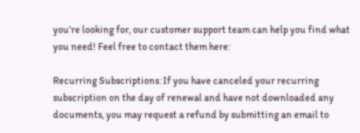you’re looking for, our customer support team can help you find what you need! Feel free to contact them here:

Recurring Subscriptions: If you have canceled your recurring subscription on the day of renewal and have not downloaded any documents, you may request a refund by submitting an email to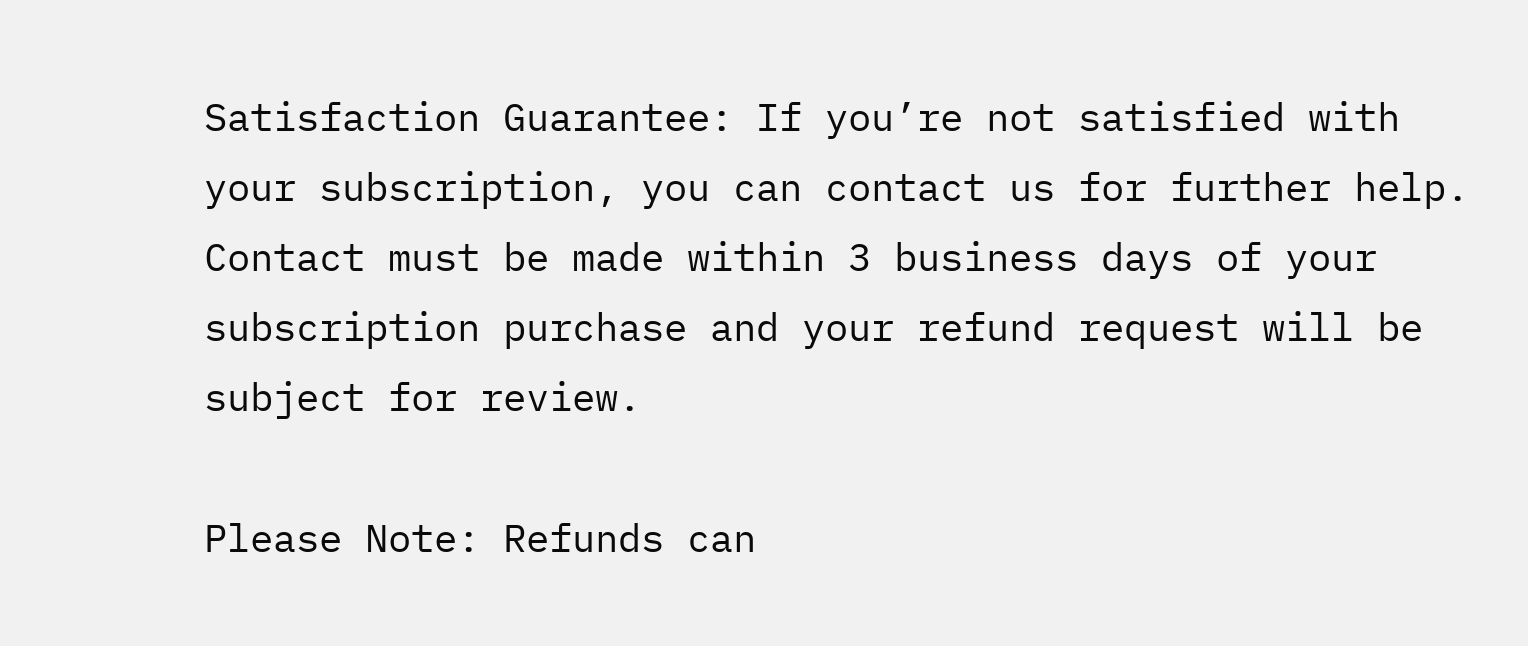Satisfaction Guarantee: If you’re not satisfied with your subscription, you can contact us for further help. Contact must be made within 3 business days of your subscription purchase and your refund request will be subject for review.

Please Note: Refunds can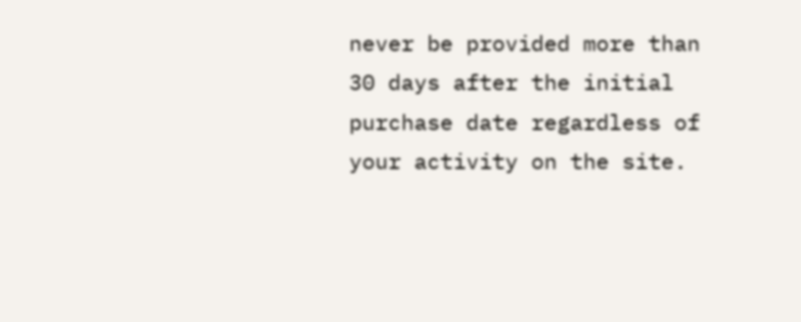never be provided more than 30 days after the initial purchase date regardless of your activity on the site.